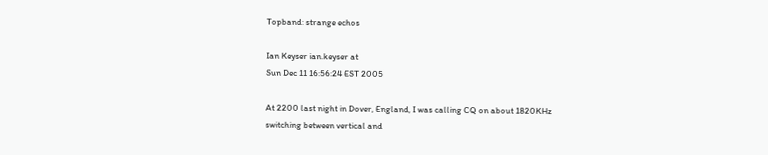Topband: strange echos

Ian Keyser ian.keyser at
Sun Dec 11 16:56:24 EST 2005

At 2200 last night in Dover, England, I was calling CQ on about 1820KHz
switching between vertical and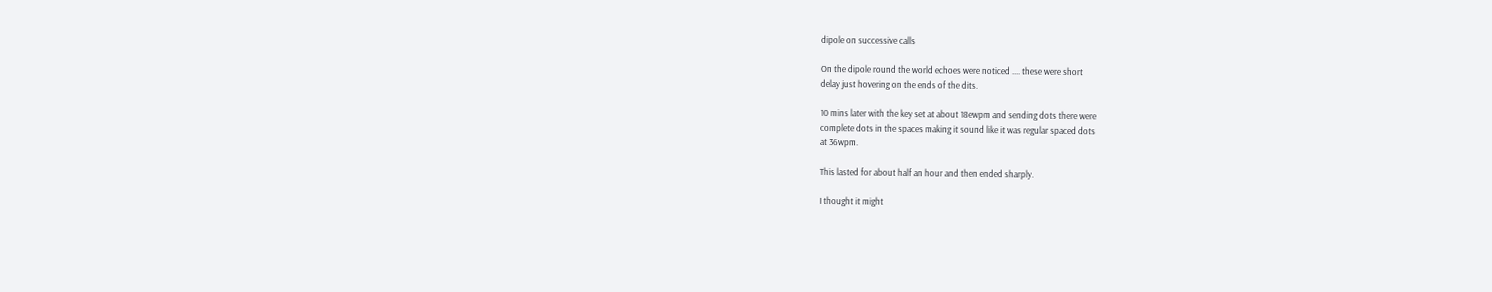dipole on successive calls

On the dipole round the world echoes were noticed .... these were short
delay just hovering on the ends of the dits.

10 mins later with the key set at about 18ewpm and sending dots there were
complete dots in the spaces making it sound like it was regular spaced dots
at 36wpm.

This lasted for about half an hour and then ended sharply.

I thought it might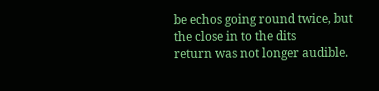be echos going round twice, but the close in to the dits
return was not longer audible.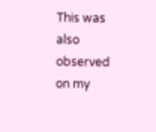This was also observed on my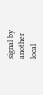signal by another local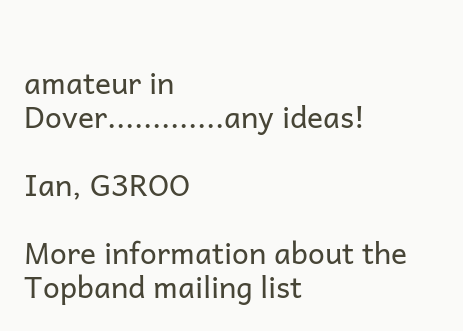amateur in
Dover.............any ideas!

Ian, G3ROO

More information about the Topband mailing list